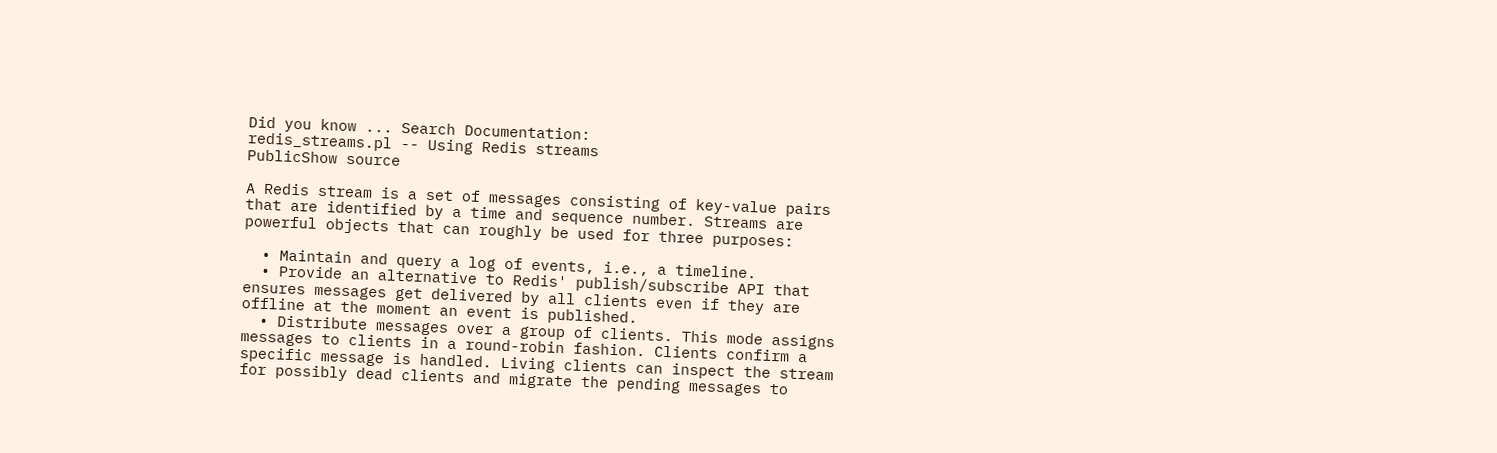Did you know ... Search Documentation:
redis_streams.pl -- Using Redis streams
PublicShow source

A Redis stream is a set of messages consisting of key-value pairs that are identified by a time and sequence number. Streams are powerful objects that can roughly be used for three purposes:

  • Maintain and query a log of events, i.e., a timeline.
  • Provide an alternative to Redis' publish/subscribe API that ensures messages get delivered by all clients even if they are offline at the moment an event is published.
  • Distribute messages over a group of clients. This mode assigns messages to clients in a round-robin fashion. Clients confirm a specific message is handled. Living clients can inspect the stream for possibly dead clients and migrate the pending messages to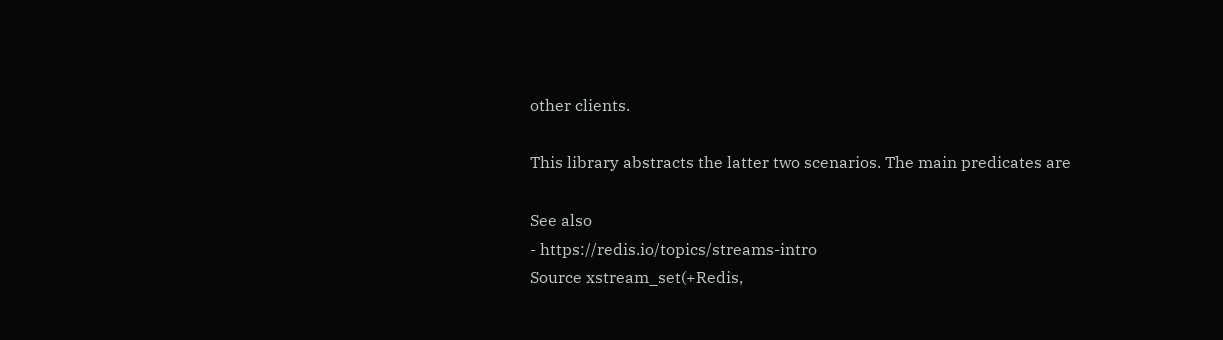other clients.

This library abstracts the latter two scenarios. The main predicates are

See also
- https://redis.io/topics/streams-intro
Source xstream_set(+Redis,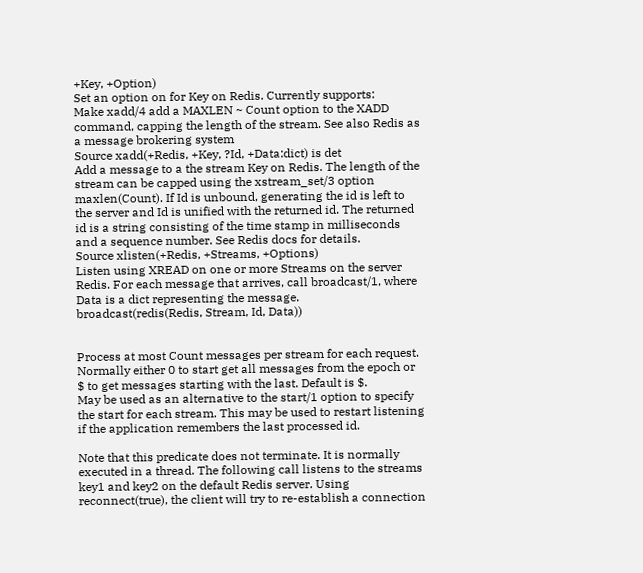+Key, +Option)
Set an option on for Key on Redis. Currently supports:
Make xadd/4 add a MAXLEN ~ Count option to the XADD command, capping the length of the stream. See also Redis as a message brokering system
Source xadd(+Redis, +Key, ?Id, +Data:dict) is det
Add a message to a the stream Key on Redis. The length of the stream can be capped using the xstream_set/3 option maxlen(Count). If Id is unbound, generating the id is left to the server and Id is unified with the returned id. The returned id is a string consisting of the time stamp in milliseconds and a sequence number. See Redis docs for details.
Source xlisten(+Redis, +Streams, +Options)
Listen using XREAD on one or more Streams on the server Redis. For each message that arrives, call broadcast/1, where Data is a dict representing the message.
broadcast(redis(Redis, Stream, Id, Data))


Process at most Count messages per stream for each request.
Normally either 0 to start get all messages from the epoch or $ to get messages starting with the last. Default is $.
May be used as an alternative to the start/1 option to specify the start for each stream. This may be used to restart listening if the application remembers the last processed id.

Note that this predicate does not terminate. It is normally executed in a thread. The following call listens to the streams key1 and key2 on the default Redis server. Using reconnect(true), the client will try to re-establish a connection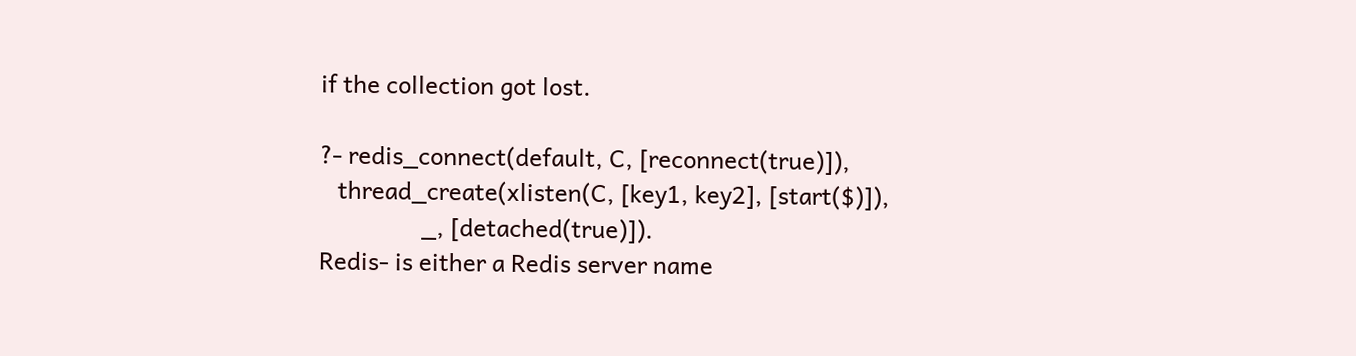if the collection got lost.

?- redis_connect(default, C, [reconnect(true)]),
   thread_create(xlisten(C, [key1, key2], [start($)]),
                 _, [detached(true)]).
Redis- is either a Redis server name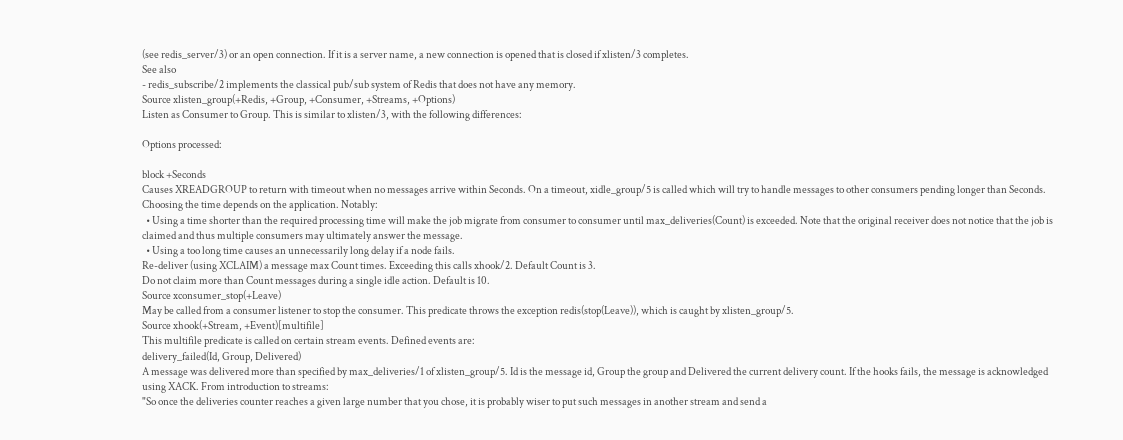(see redis_server/3) or an open connection. If it is a server name, a new connection is opened that is closed if xlisten/3 completes.
See also
- redis_subscribe/2 implements the classical pub/sub system of Redis that does not have any memory.
Source xlisten_group(+Redis, +Group, +Consumer, +Streams, +Options)
Listen as Consumer to Group. This is similar to xlisten/3, with the following differences:

Options processed:

block +Seconds
Causes XREADGROUP to return with timeout when no messages arrive within Seconds. On a timeout, xidle_group/5 is called which will try to handle messages to other consumers pending longer than Seconds. Choosing the time depends on the application. Notably:
  • Using a time shorter than the required processing time will make the job migrate from consumer to consumer until max_deliveries(Count) is exceeded. Note that the original receiver does not notice that the job is claimed and thus multiple consumers may ultimately answer the message.
  • Using a too long time causes an unnecessarily long delay if a node fails.
Re-deliver (using XCLAIM) a message max Count times. Exceeding this calls xhook/2. Default Count is 3.
Do not claim more than Count messages during a single idle action. Default is 10.
Source xconsumer_stop(+Leave)
May be called from a consumer listener to stop the consumer. This predicate throws the exception redis(stop(Leave)), which is caught by xlisten_group/5.
Source xhook(+Stream, +Event)[multifile]
This multifile predicate is called on certain stream events. Defined events are:
delivery_failed(Id, Group, Delivered)
A message was delivered more than specified by max_deliveries/1 of xlisten_group/5. Id is the message id, Group the group and Delivered the current delivery count. If the hooks fails, the message is acknowledged using XACK. From introduction to streams:
"So once the deliveries counter reaches a given large number that you chose, it is probably wiser to put such messages in another stream and send a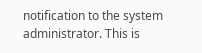notification to the system administrator. This is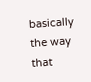basically the way that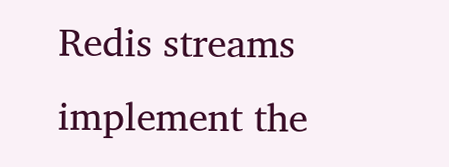Redis streams implement the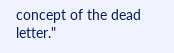concept of the dead letter."